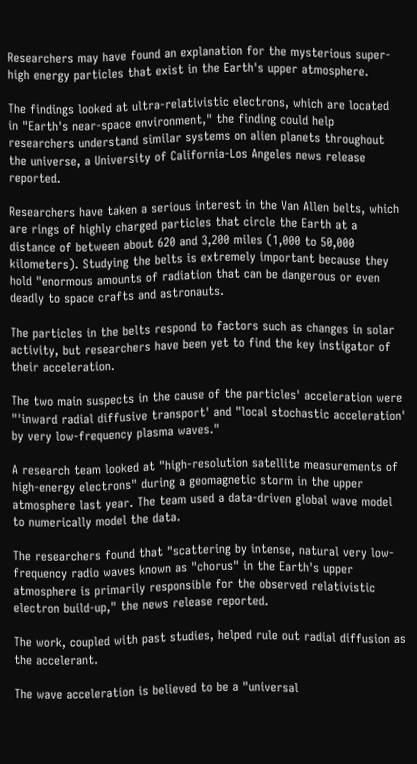Researchers may have found an explanation for the mysterious super-high energy particles that exist in the Earth's upper atmosphere.

The findings looked at ultra-relativistic electrons, which are located in "Earth's near-space environment," the finding could help researchers understand similar systems on alien planets throughout the universe, a University of California-Los Angeles news release reported.

Researchers have taken a serious interest in the Van Allen belts, which are rings of highly charged particles that circle the Earth at a distance of between about 620 and 3,200 miles (1,000 to 50,000 kilometers). Studying the belts is extremely important because they hold "enormous amounts of radiation that can be dangerous or even deadly to space crafts and astronauts.

The particles in the belts respond to factors such as changes in solar activity, but researchers have been yet to find the key instigator of their acceleration.

The two main suspects in the cause of the particles' acceleration were "'inward radial diffusive transport' and "local stochastic acceleration' by very low-frequency plasma waves."

A research team looked at "high-resolution satellite measurements of high-energy electrons" during a geomagnetic storm in the upper atmosphere last year. The team used a data-driven global wave model to numerically model the data.

The researchers found that "scattering by intense, natural very low-frequency radio waves known as "chorus" in the Earth's upper atmosphere is primarily responsible for the observed relativistic electron build-up," the news release reported.

The work, coupled with past studies, helped rule out radial diffusion as the accelerant.

The wave acceleration is believed to be a "universal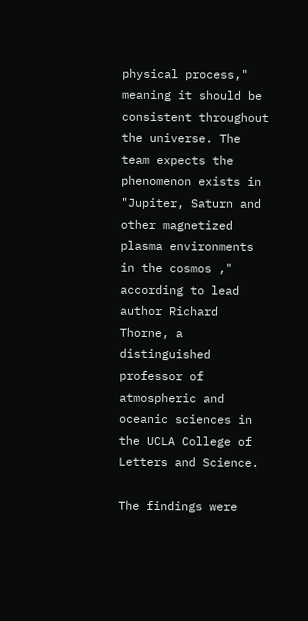physical process," meaning it should be consistent throughout the universe. The team expects the phenomenon exists in "Jupiter, Saturn and other magnetized plasma environments in the cosmos ," according to lead author Richard Thorne, a distinguished professor of atmospheric and oceanic sciences in the UCLA College of Letters and Science.

The findings were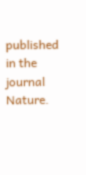published in the journal Nature.